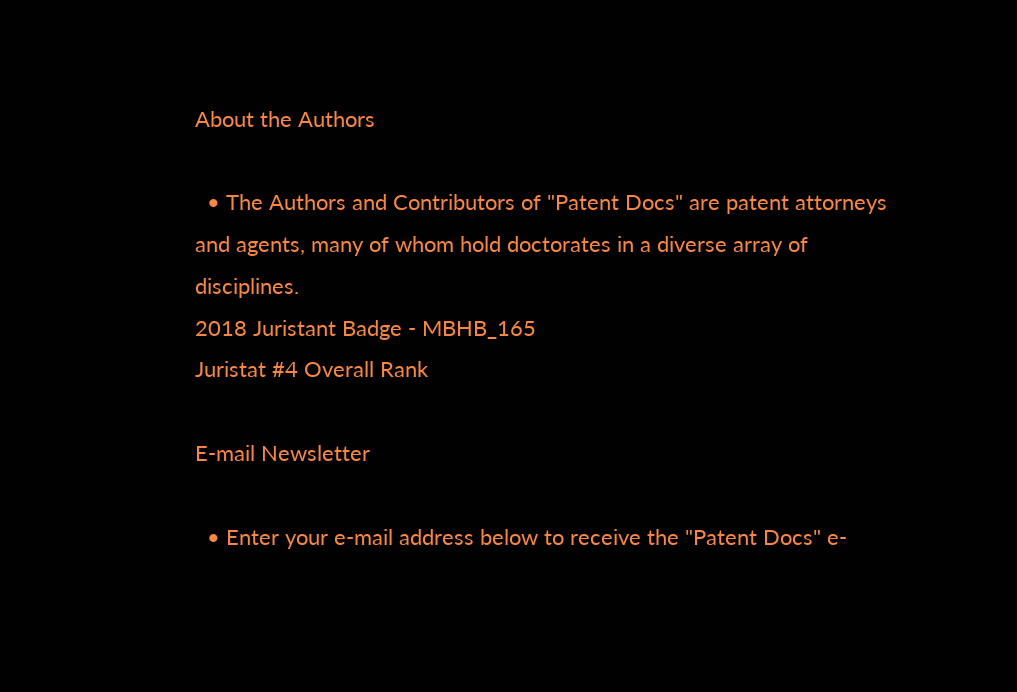About the Authors

  • The Authors and Contributors of "Patent Docs" are patent attorneys and agents, many of whom hold doctorates in a diverse array of disciplines.
2018 Juristant Badge - MBHB_165
Juristat #4 Overall Rank

E-mail Newsletter

  • Enter your e-mail address below to receive the "Patent Docs" e-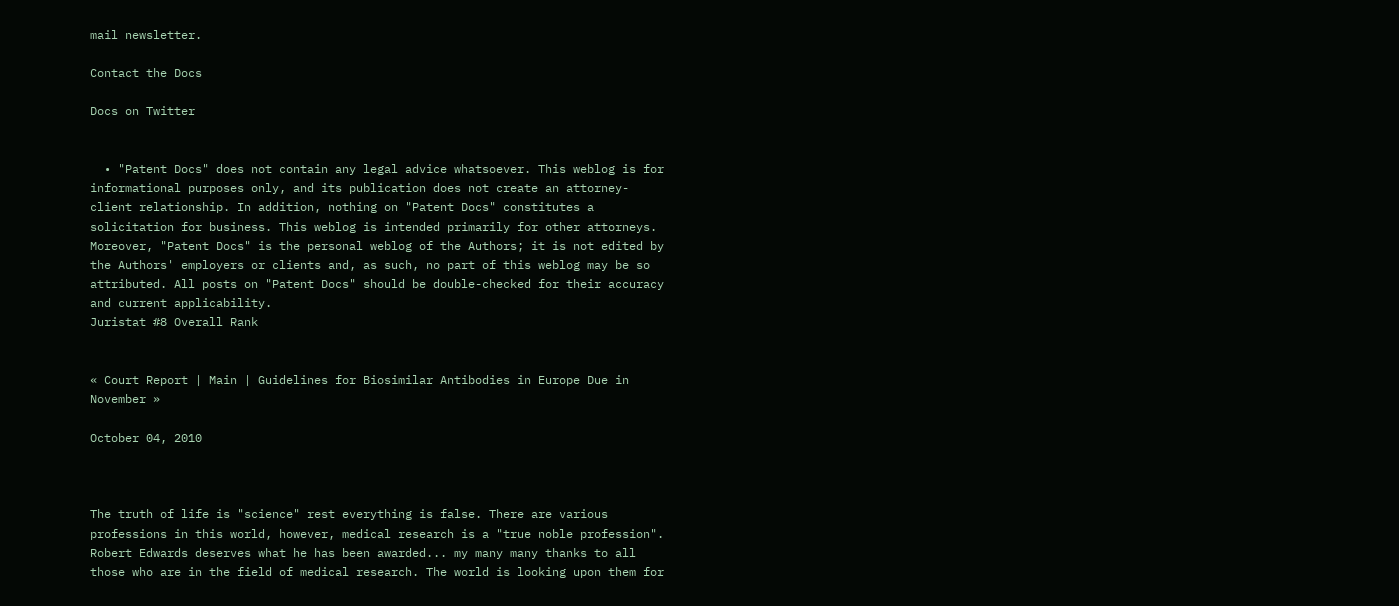mail newsletter.

Contact the Docs

Docs on Twitter


  • "Patent Docs" does not contain any legal advice whatsoever. This weblog is for informational purposes only, and its publication does not create an attorney-client relationship. In addition, nothing on "Patent Docs" constitutes a solicitation for business. This weblog is intended primarily for other attorneys. Moreover, "Patent Docs" is the personal weblog of the Authors; it is not edited by the Authors' employers or clients and, as such, no part of this weblog may be so attributed. All posts on "Patent Docs" should be double-checked for their accuracy and current applicability.
Juristat #8 Overall Rank


« Court Report | Main | Guidelines for Biosimilar Antibodies in Europe Due in November »

October 04, 2010



The truth of life is "science" rest everything is false. There are various professions in this world, however, medical research is a "true noble profession". Robert Edwards deserves what he has been awarded... my many many thanks to all those who are in the field of medical research. The world is looking upon them for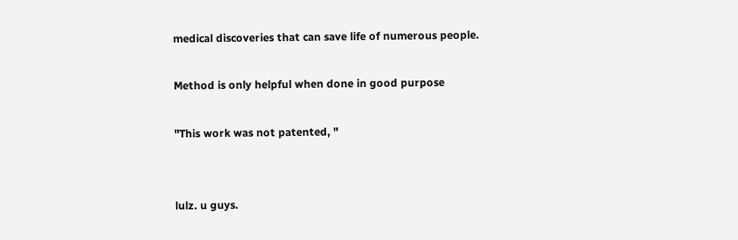medical discoveries that can save life of numerous people.

Method is only helpful when done in good purpose

"This work was not patented, "


lulz. u guys.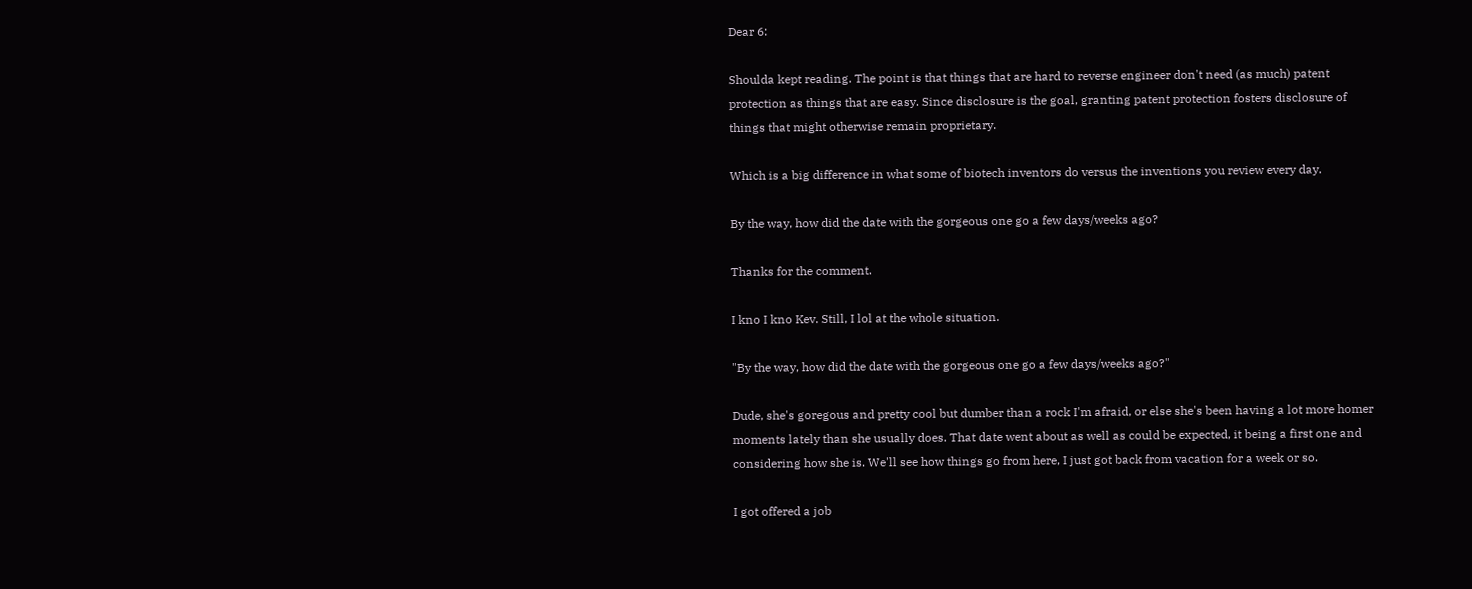Dear 6:

Shoulda kept reading. The point is that things that are hard to reverse engineer don't need (as much) patent protection as things that are easy. Since disclosure is the goal, granting patent protection fosters disclosure of things that might otherwise remain proprietary.

Which is a big difference in what some of biotech inventors do versus the inventions you review every day.

By the way, how did the date with the gorgeous one go a few days/weeks ago?

Thanks for the comment.

I kno I kno Kev. Still, I lol at the whole situation.

"By the way, how did the date with the gorgeous one go a few days/weeks ago?"

Dude, she's goregous and pretty cool but dumber than a rock I'm afraid, or else she's been having a lot more homer moments lately than she usually does. That date went about as well as could be expected, it being a first one and considering how she is. We'll see how things go from here, I just got back from vacation for a week or so.

I got offered a job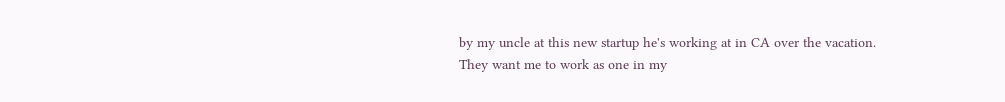by my uncle at this new startup he's working at in CA over the vacation. They want me to work as one in my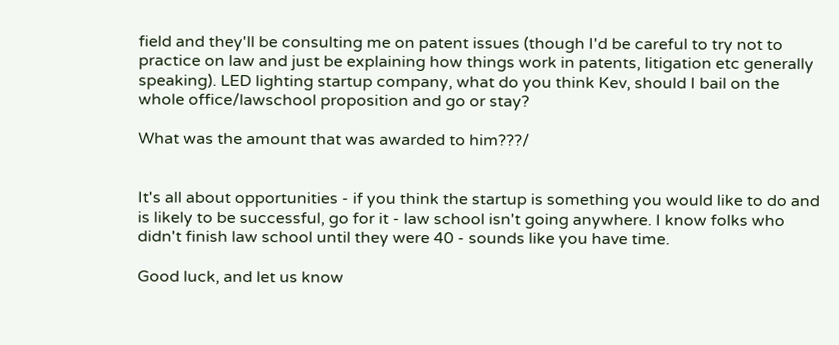field and they'll be consulting me on patent issues (though I'd be careful to try not to practice on law and just be explaining how things work in patents, litigation etc generally speaking). LED lighting startup company, what do you think Kev, should I bail on the whole office/lawschool proposition and go or stay?

What was the amount that was awarded to him???/


It's all about opportunities - if you think the startup is something you would like to do and is likely to be successful, go for it - law school isn't going anywhere. I know folks who didn't finish law school until they were 40 - sounds like you have time.

Good luck, and let us know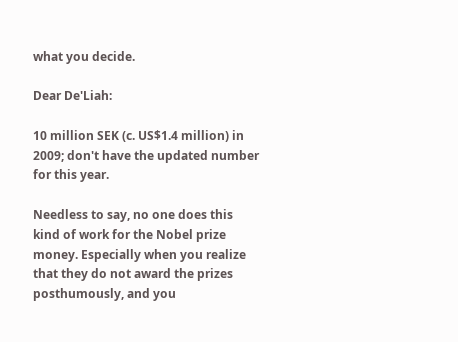what you decide.

Dear De'Liah:

10 million SEK (c. US$1.4 million) in 2009; don't have the updated number for this year.

Needless to say, no one does this kind of work for the Nobel prize money. Especially when you realize that they do not award the prizes posthumously, and you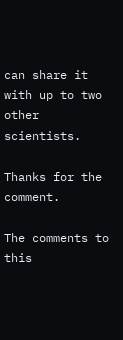can share it with up to two other scientists.

Thanks for the comment.

The comments to this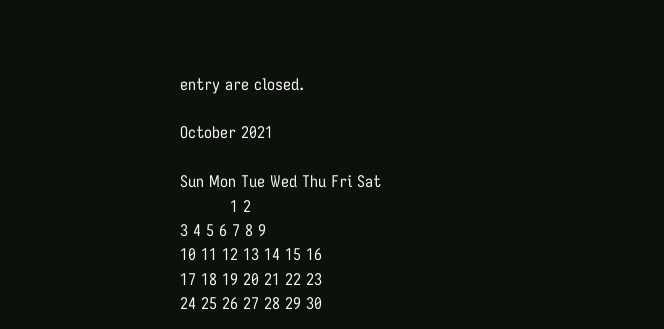entry are closed.

October 2021

Sun Mon Tue Wed Thu Fri Sat
          1 2
3 4 5 6 7 8 9
10 11 12 13 14 15 16
17 18 19 20 21 22 23
24 25 26 27 28 29 30